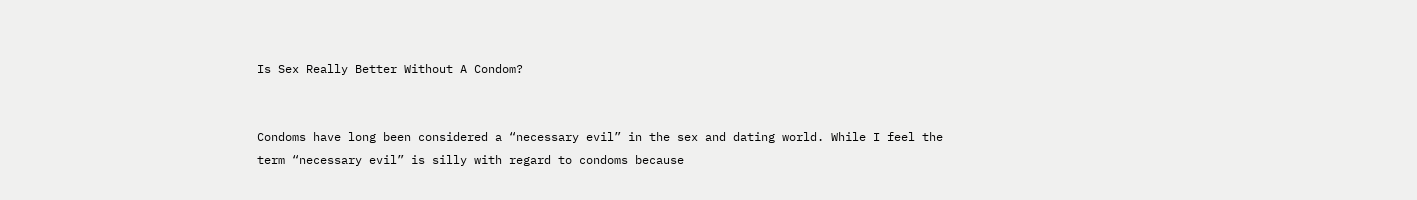Is Sex Really Better Without A Condom?


Condoms have long been considered a “necessary evil” in the sex and dating world. While I feel the term “necessary evil” is silly with regard to condoms because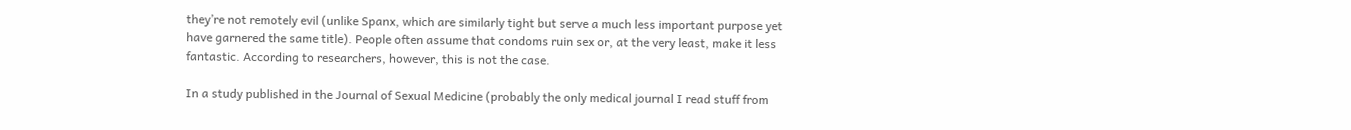they’re not remotely evil (unlike Spanx, which are similarly tight but serve a much less important purpose yet have garnered the same title). People often assume that condoms ruin sex or, at the very least, make it less fantastic. According to researchers, however, this is not the case.

In a study published in the Journal of Sexual Medicine (probably the only medical journal I read stuff from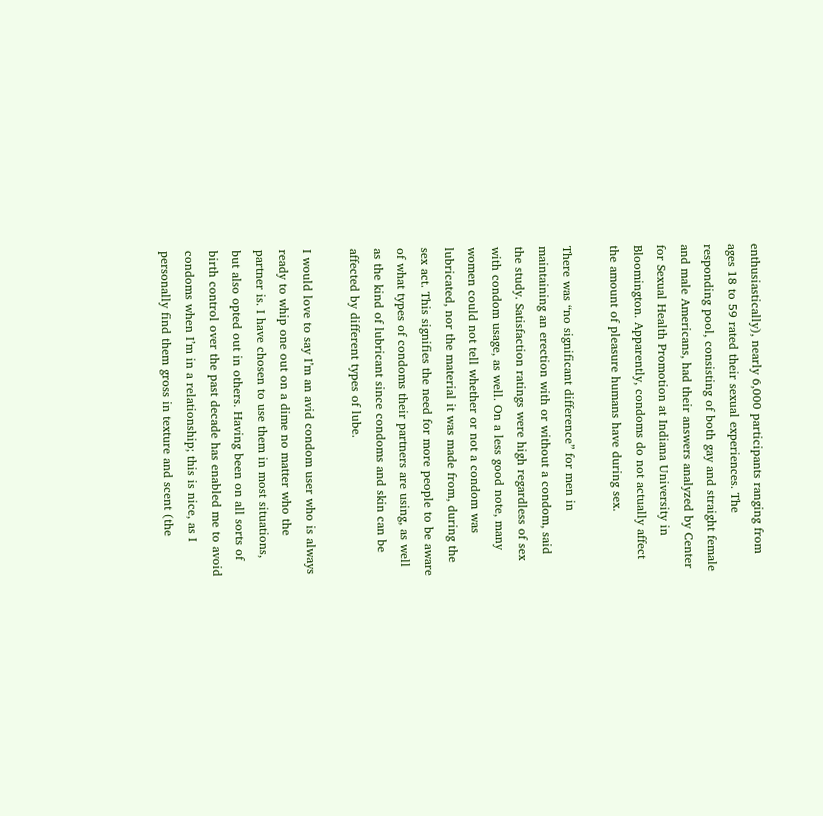enthusiastically), nearly 6,000 participants ranging from ages 18 to 59 rated their sexual experiences. The responding pool, consisting of both gay and straight female and male Americans, had their answers analyzed by Center for Sexual Health Promotion at Indiana University in Bloomington. Apparently, condoms do not actually affect the amount of pleasure humans have during sex.

There was “no significant difference” for men in maintaining an erection with or without a condom, said the study. Satisfaction ratings were high regardless of sex with condom usage, as well. On a less good note, many women could not tell whether or not a condom was lubricated, nor the material it was made from, during the sex act. This signifies the need for more people to be aware of what types of condoms their partners are using, as well as the kind of lubricant since condoms and skin can be affected by different types of lube.

I would love to say I’m an avid condom user who is always ready to whip one out on a dime no matter who the partner is. I have chosen to use them in most situations, but also opted out in others. Having been on all sorts of birth control over the past decade has enabled me to avoid condoms when I’m in a relationship; this is nice, as I personally find them gross in texture and scent (the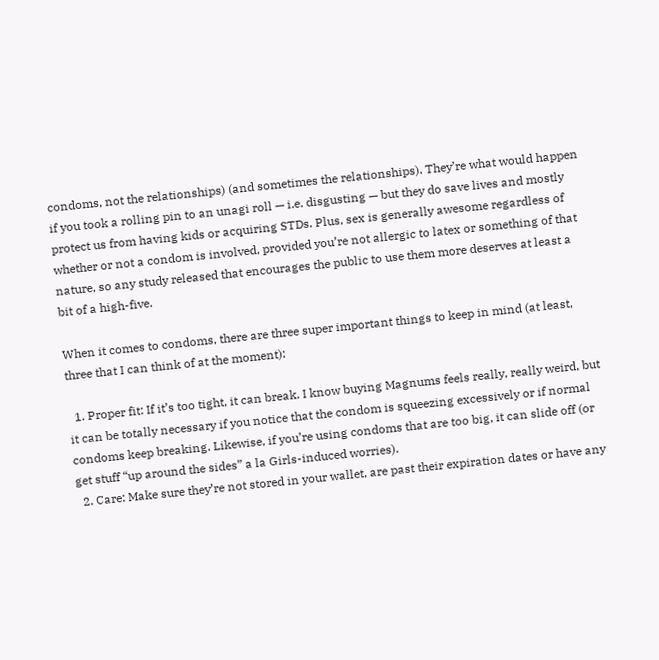condoms, not the relationships) (and sometimes the relationships). They’re what would happen if you took a rolling pin to an unagi roll — i.e. disgusting — but they do save lives and mostly protect us from having kids or acquiring STDs. Plus, sex is generally awesome regardless of whether or not a condom is involved, provided you’re not allergic to latex or something of that nature, so any study released that encourages the public to use them more deserves at least a bit of a high-five.

When it comes to condoms, there are three super important things to keep in mind (at least, three that I can think of at the moment):

  1. Proper fit: If it’s too tight, it can break. I know buying Magnums feels really, really weird, but it can be totally necessary if you notice that the condom is squeezing excessively or if normal condoms keep breaking. Likewise, if you’re using condoms that are too big, it can slide off (or get stuff “up around the sides” a la Girls-induced worries).
  2. Care: Make sure they’re not stored in your wallet, are past their expiration dates or have any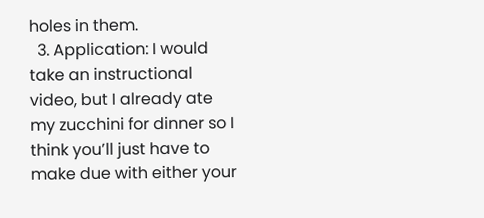holes in them.
  3. Application: I would take an instructional video, but I already ate my zucchini for dinner so I think you’ll just have to make due with either your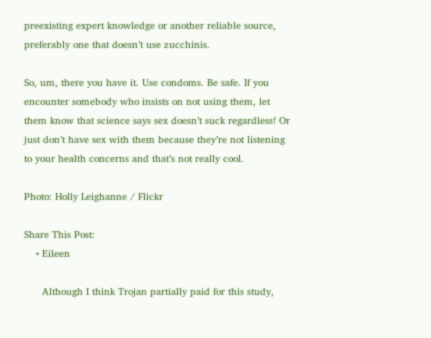preexisting expert knowledge or another reliable source, preferably one that doesn’t use zucchinis.

So, um, there you have it. Use condoms. Be safe. If you encounter somebody who insists on not using them, let them know that science says sex doesn’t suck regardless! Or just don’t have sex with them because they’re not listening to your health concerns and that’s not really cool.

Photo: Holly Leighanne / Flickr

Share This Post:
    • Eileen

      Although I think Trojan partially paid for this study,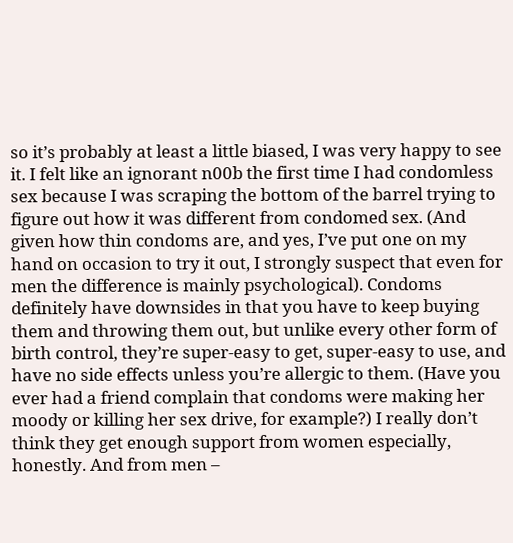so it’s probably at least a little biased, I was very happy to see it. I felt like an ignorant n00b the first time I had condomless sex because I was scraping the bottom of the barrel trying to figure out how it was different from condomed sex. (And given how thin condoms are, and yes, I’ve put one on my hand on occasion to try it out, I strongly suspect that even for men the difference is mainly psychological). Condoms definitely have downsides in that you have to keep buying them and throwing them out, but unlike every other form of birth control, they’re super-easy to get, super-easy to use, and have no side effects unless you’re allergic to them. (Have you ever had a friend complain that condoms were making her moody or killing her sex drive, for example?) I really don’t think they get enough support from women especially, honestly. And from men –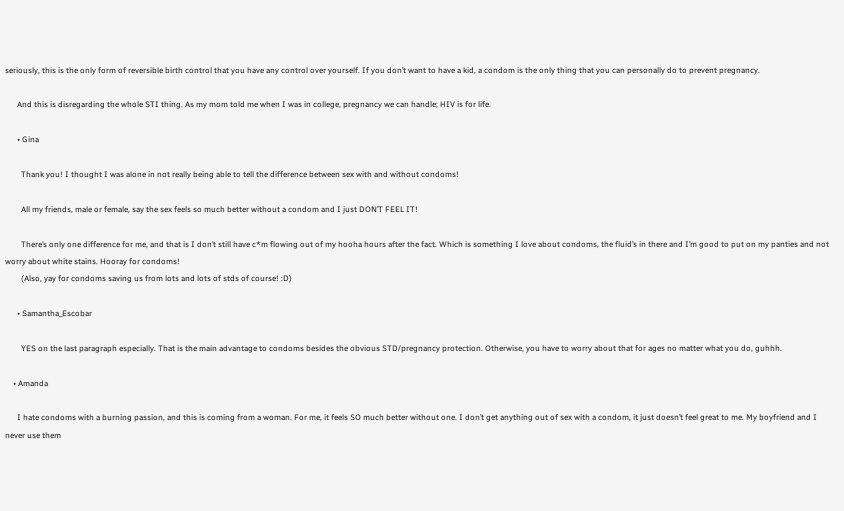seriously, this is the only form of reversible birth control that you have any control over yourself. If you don’t want to have a kid, a condom is the only thing that you can personally do to prevent pregnancy.

      And this is disregarding the whole STI thing. As my mom told me when I was in college, pregnancy we can handle; HIV is for life.

      • Gina

        Thank you! I thought I was alone in not really being able to tell the difference between sex with and without condoms!

        All my friends, male or female, say the sex feels so much better without a condom and I just DON’T FEEL IT!

        There’s only one difference for me, and that is I don’t still have c*m flowing out of my hooha hours after the fact. Which is something I love about condoms, the fluid’s in there and I’m good to put on my panties and not worry about white stains. Hooray for condoms!
        (Also, yay for condoms saving us from lots and lots of stds of course! :D)

      • Samantha_Escobar

        YES on the last paragraph especially. That is the main advantage to condoms besides the obvious STD/pregnancy protection. Otherwise, you have to worry about that for ages no matter what you do, guhhh.

    • Amanda

      I hate condoms with a burning passion, and this is coming from a woman. For me, it feels SO much better without one. I don’t get anything out of sex with a condom, it just doesn’t feel great to me. My boyfriend and I never use them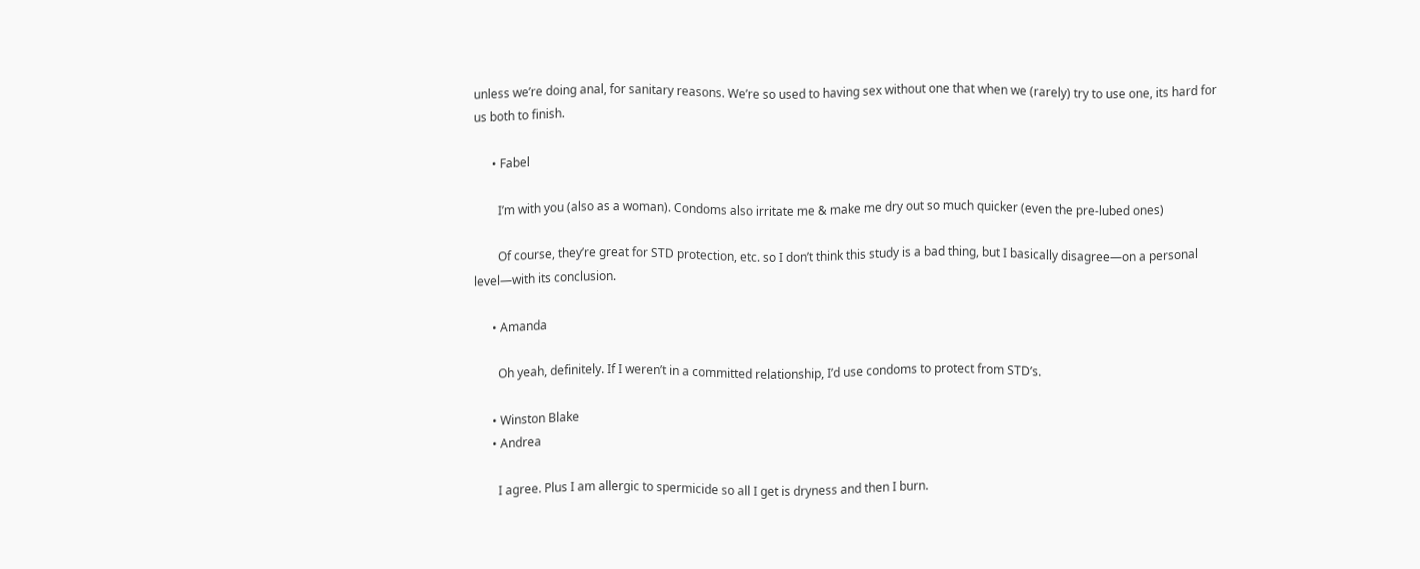unless we’re doing anal, for sanitary reasons. We’re so used to having sex without one that when we (rarely) try to use one, its hard for us both to finish.

      • Fabel

        I’m with you (also as a woman). Condoms also irritate me & make me dry out so much quicker (even the pre-lubed ones)

        Of course, they’re great for STD protection, etc. so I don’t think this study is a bad thing, but I basically disagree—on a personal level—with its conclusion.

      • Amanda

        Oh yeah, definitely. If I weren’t in a committed relationship, I’d use condoms to protect from STD’s.

      • Winston Blake
      • Andrea

        I agree. Plus I am allergic to spermicide so all I get is dryness and then I burn.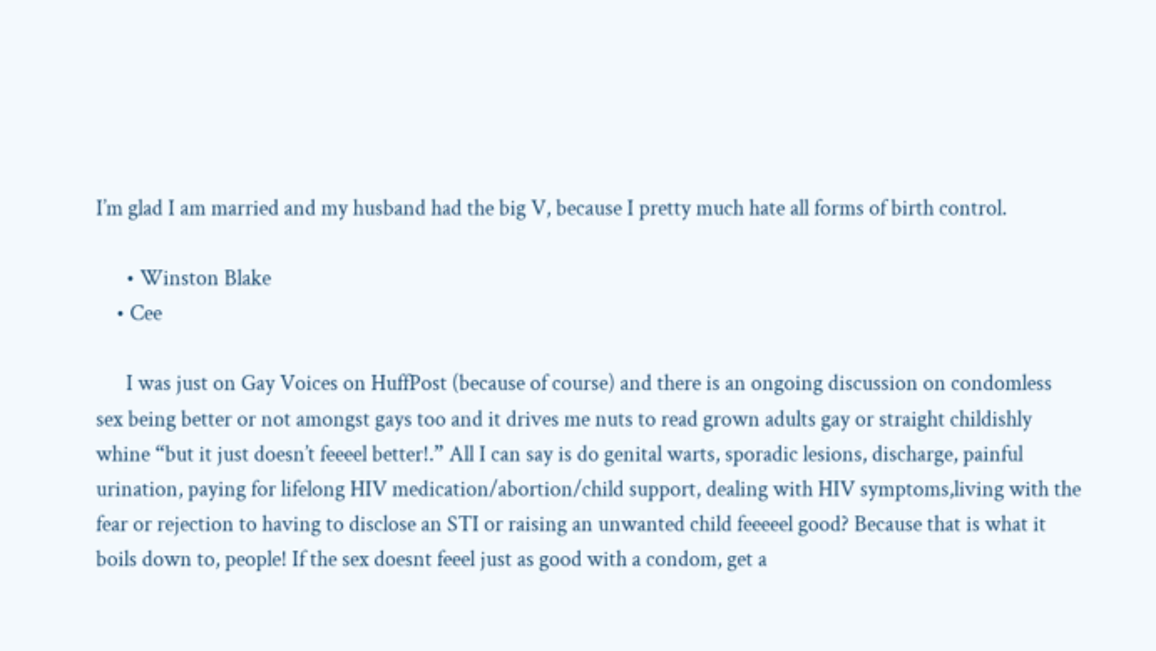I’m glad I am married and my husband had the big V, because I pretty much hate all forms of birth control.

      • Winston Blake
    • Cee

      I was just on Gay Voices on HuffPost (because of course) and there is an ongoing discussion on condomless sex being better or not amongst gays too and it drives me nuts to read grown adults gay or straight childishly whine “but it just doesn’t feeeel better!.” All I can say is do genital warts, sporadic lesions, discharge, painful urination, paying for lifelong HIV medication/abortion/child support, dealing with HIV symptoms,living with the fear or rejection to having to disclose an STI or raising an unwanted child feeeeel good? Because that is what it boils down to, people! If the sex doesnt feeel just as good with a condom, get a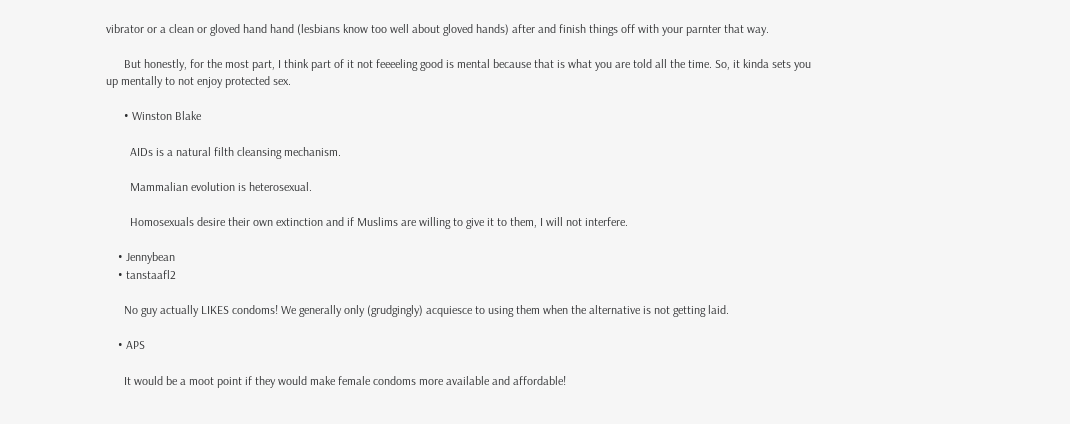vibrator or a clean or gloved hand hand (lesbians know too well about gloved hands) after and finish things off with your parnter that way.

      But honestly, for the most part, I think part of it not feeeeling good is mental because that is what you are told all the time. So, it kinda sets you up mentally to not enjoy protected sex.

      • Winston Blake

        AIDs is a natural filth cleansing mechanism.

        Mammalian evolution is heterosexual.

        Homosexuals desire their own extinction and if Muslims are willing to give it to them, I will not interfere.

    • Jennybean
    • tanstaafl2

      No guy actually LIKES condoms! We generally only (grudgingly) acquiesce to using them when the alternative is not getting laid.

    • APS

      It would be a moot point if they would make female condoms more available and affordable!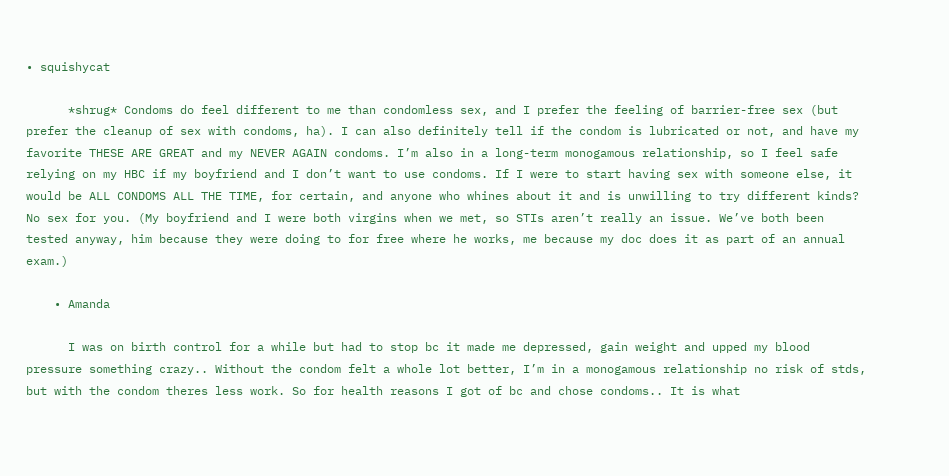• squishycat

      *shrug* Condoms do feel different to me than condomless sex, and I prefer the feeling of barrier-free sex (but prefer the cleanup of sex with condoms, ha). I can also definitely tell if the condom is lubricated or not, and have my favorite THESE ARE GREAT and my NEVER AGAIN condoms. I’m also in a long-term monogamous relationship, so I feel safe relying on my HBC if my boyfriend and I don’t want to use condoms. If I were to start having sex with someone else, it would be ALL CONDOMS ALL THE TIME, for certain, and anyone who whines about it and is unwilling to try different kinds? No sex for you. (My boyfriend and I were both virgins when we met, so STIs aren’t really an issue. We’ve both been tested anyway, him because they were doing to for free where he works, me because my doc does it as part of an annual exam.)

    • Amanda

      I was on birth control for a while but had to stop bc it made me depressed, gain weight and upped my blood pressure something crazy.. Without the condom felt a whole lot better, I’m in a monogamous relationship no risk of stds, but with the condom theres less work. So for health reasons I got of bc and chose condoms.. It is what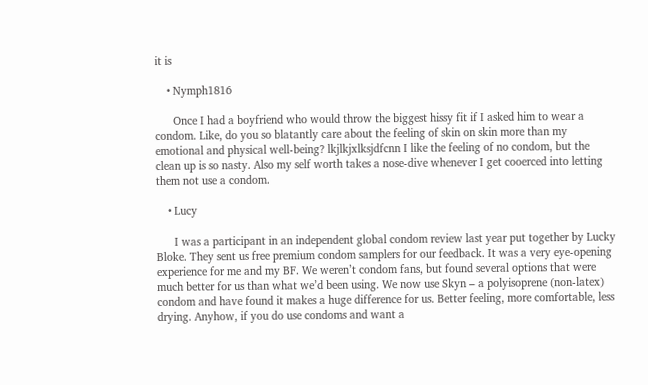it is

    • Nymph1816

      Once I had a boyfriend who would throw the biggest hissy fit if I asked him to wear a condom. Like, do you so blatantly care about the feeling of skin on skin more than my emotional and physical well-being? lkjlkjxlksjdfcnn I like the feeling of no condom, but the clean up is so nasty. Also my self worth takes a nose-dive whenever I get cooerced into letting them not use a condom.

    • Lucy

      I was a participant in an independent global condom review last year put together by Lucky Bloke. They sent us free premium condom samplers for our feedback. It was a very eye-opening experience for me and my BF. We weren’t condom fans, but found several options that were much better for us than what we’d been using. We now use Skyn – a polyisoprene (non-latex) condom and have found it makes a huge difference for us. Better feeling, more comfortable, less drying. Anyhow, if you do use condoms and want a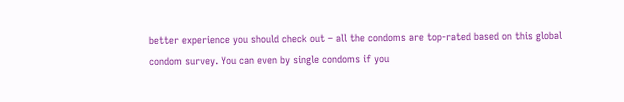better experience you should check out – all the condoms are top-rated based on this global condom survey. You can even by single condoms if you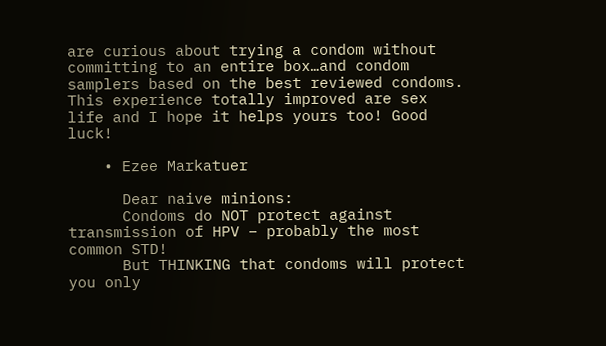are curious about trying a condom without committing to an entire box…and condom samplers based on the best reviewed condoms. This experience totally improved are sex life and I hope it helps yours too! Good luck!

    • Ezee Markatuer

      Dear naive minions:
      Condoms do NOT protect against transmission of HPV – probably the most common STD!
      But THINKING that condoms will protect you only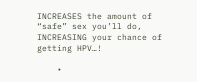INCREASES the amount of “safe” sex you’ll do, INCREASING your chance of getting HPV…!

    •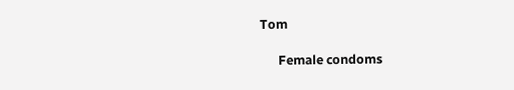Tom

      Female condoms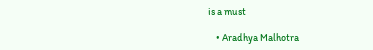is a must

    • Aradhya Malhotra